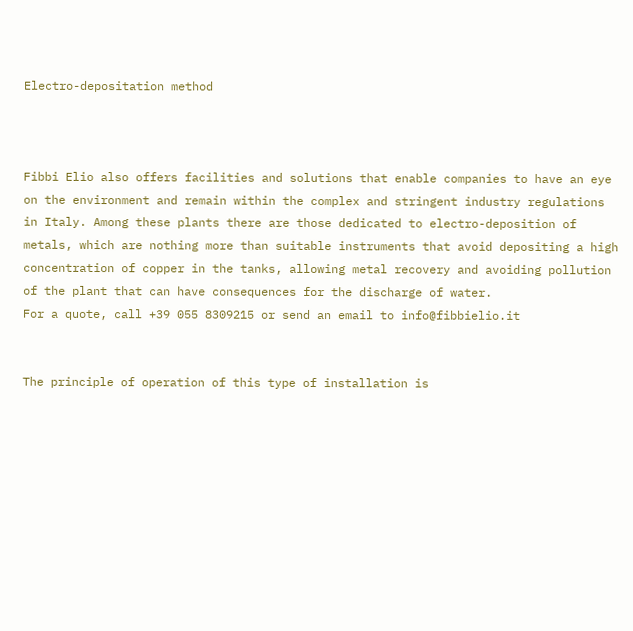Electro-depositation method



Fibbi Elio also offers facilities and solutions that enable companies to have an eye on the environment and remain within the complex and stringent industry regulations in Italy. Among these plants there are those dedicated to electro-deposition of metals, which are nothing more than suitable instruments that avoid depositing a high concentration of copper in the tanks, allowing metal recovery and avoiding pollution of the plant that can have consequences for the discharge of water.
For a quote, call +39 055 8309215 or send an email to info@fibbielio.it


The principle of operation of this type of installation is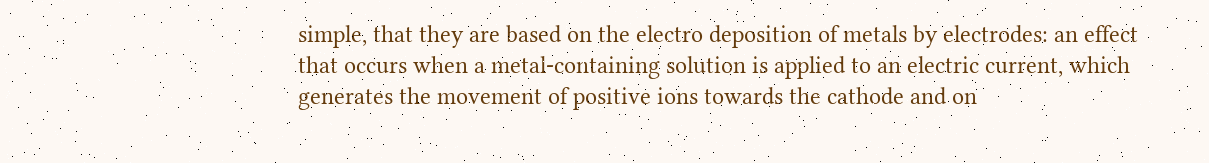simple, that they are based on the electro deposition of metals by electrodes: an effect that occurs when a metal-containing solution is applied to an electric current, which generates the movement of positive ions towards the cathode and on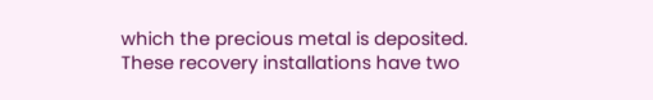which the precious metal is deposited. These recovery installations have two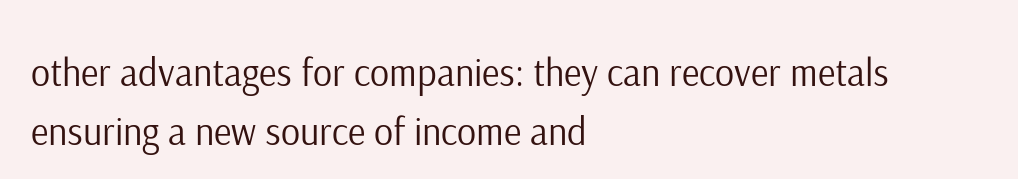other advantages for companies: they can recover metals ensuring a new source of income and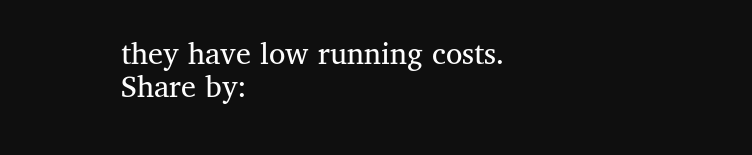they have low running costs.
Share by: